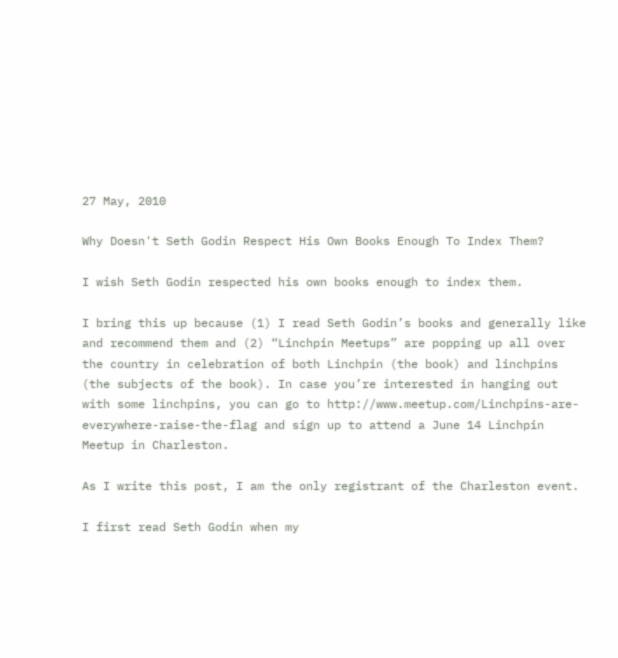27 May, 2010

Why Doesn't Seth Godin Respect His Own Books Enough To Index Them?

I wish Seth Godin respected his own books enough to index them.

I bring this up because (1) I read Seth Godin’s books and generally like and recommend them and (2) “Linchpin Meetups” are popping up all over the country in celebration of both Linchpin (the book) and linchpins (the subjects of the book). In case you’re interested in hanging out with some linchpins, you can go to http://www.meetup.com/Linchpins-are-everywhere-raise-the-flag and sign up to attend a June 14 Linchpin Meetup in Charleston.

As I write this post, I am the only registrant of the Charleston event.

I first read Seth Godin when my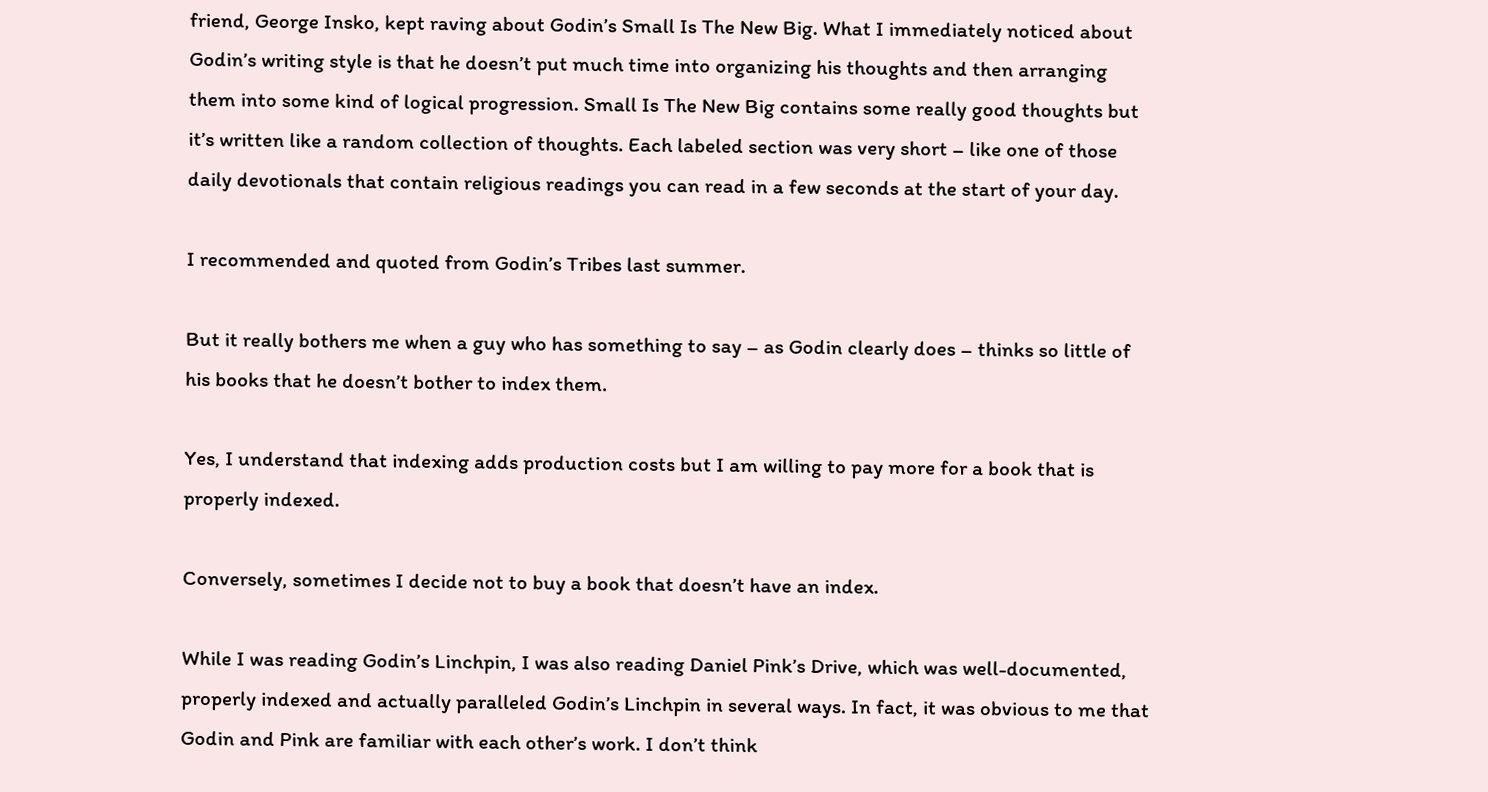friend, George Insko, kept raving about Godin’s Small Is The New Big. What I immediately noticed about Godin’s writing style is that he doesn’t put much time into organizing his thoughts and then arranging them into some kind of logical progression. Small Is The New Big contains some really good thoughts but it’s written like a random collection of thoughts. Each labeled section was very short – like one of those daily devotionals that contain religious readings you can read in a few seconds at the start of your day.

I recommended and quoted from Godin’s Tribes last summer.

But it really bothers me when a guy who has something to say – as Godin clearly does – thinks so little of his books that he doesn’t bother to index them.

Yes, I understand that indexing adds production costs but I am willing to pay more for a book that is properly indexed.

Conversely, sometimes I decide not to buy a book that doesn’t have an index.

While I was reading Godin’s Linchpin, I was also reading Daniel Pink’s Drive, which was well-documented, properly indexed and actually paralleled Godin’s Linchpin in several ways. In fact, it was obvious to me that Godin and Pink are familiar with each other’s work. I don’t think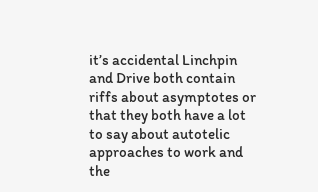it’s accidental Linchpin and Drive both contain riffs about asymptotes or that they both have a lot to say about autotelic approaches to work and the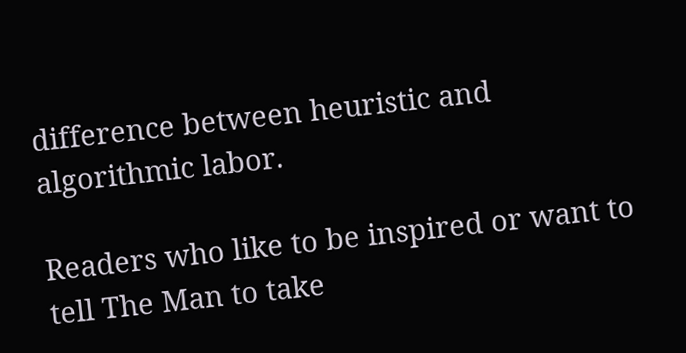difference between heuristic and algorithmic labor.

Readers who like to be inspired or want to tell The Man to take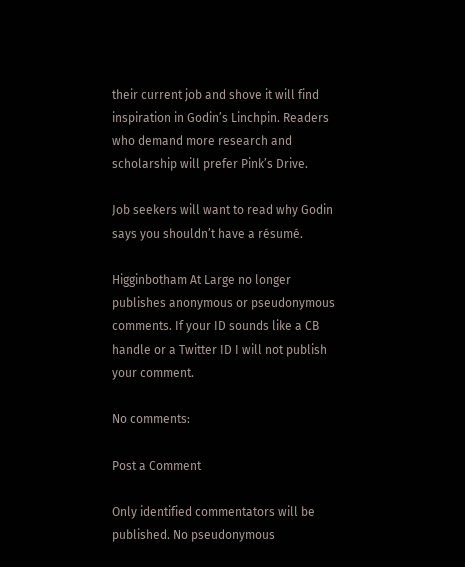their current job and shove it will find inspiration in Godin’s Linchpin. Readers who demand more research and scholarship will prefer Pink’s Drive.

Job seekers will want to read why Godin says you shouldn’t have a résumé.

Higginbotham At Large no longer publishes anonymous or pseudonymous comments. If your ID sounds like a CB handle or a Twitter ID I will not publish your comment.

No comments:

Post a Comment

Only identified commentators will be published. No pseudonymous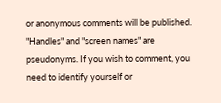or anonymous comments will be published. "Handles" and "screen names" are pseudonyms. If you wish to comment, you need to identify yourself or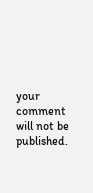your comment will not be published.